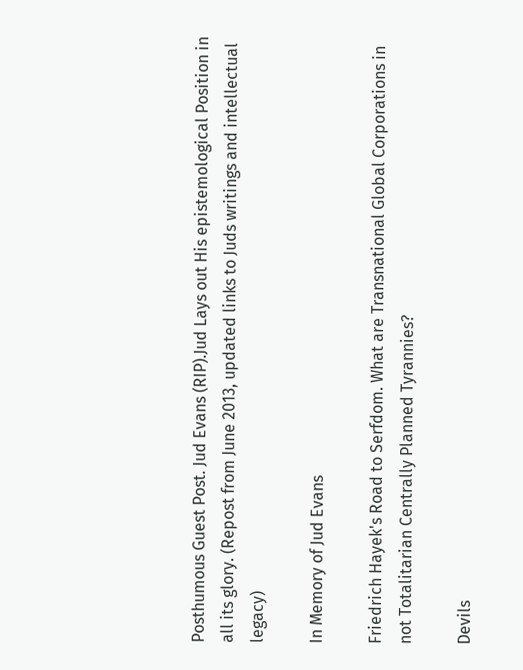Posthumous Guest Post. Jud Evans (RIP).Jud Lays out His epistemological Position in all its glory. (Repost from June 2013, updated links to Juds writings and intellectual legacy)

In Memory of Jud Evans

Friedrich Hayek's Road to Serfdom. What are Transnational Global Corporations in not Totalitarian Centrally Planned Tyrannies?

Devils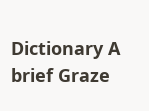Dictionary A brief Graze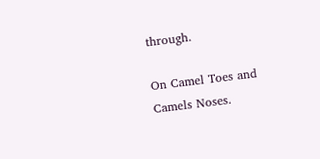through.

On Camel Toes and Camels Noses.